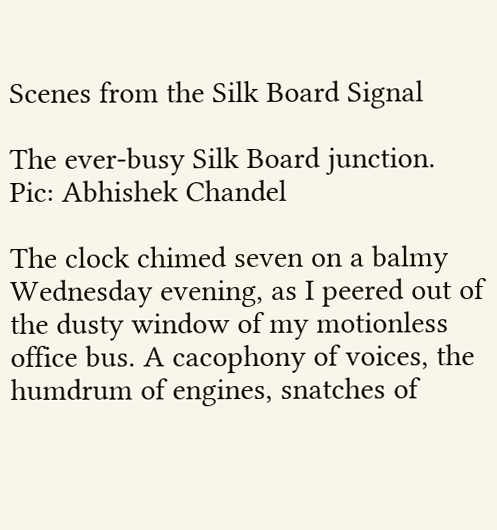Scenes from the Silk Board Signal

The ever-busy Silk Board junction. Pic: Abhishek Chandel

The clock chimed seven on a balmy Wednesday evening, as I peered out of the dusty window of my motionless office bus. A cacophony of voices, the humdrum of engines, snatches of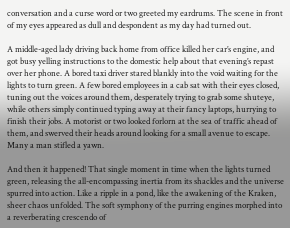conversation and a curse word or two greeted my eardrums. The scene in front of my eyes appeared as dull and despondent as my day had turned out.

A middle-aged lady driving back home from office killed her car’s engine, and got busy yelling instructions to the domestic help about that evening’s repast over her phone. A bored taxi driver stared blankly into the void waiting for the lights to turn green. A few bored employees in a cab sat with their eyes closed, tuning out the voices around them, desperately trying to grab some shuteye, while others simply continued typing away at their fancy laptops, hurrying to finish their jobs. A motorist or two looked forlorn at the sea of traffic ahead of them, and swerved their heads around looking for a small avenue to escape. Many a man stifled a yawn.

And then it happened! That single moment in time when the lights turned green, releasing the all-encompassing inertia from its shackles and the universe spurred into action. Like a ripple in a pond, like the awakening of the Kraken, sheer chaos unfolded. The soft symphony of the purring engines morphed into a reverberating crescendo of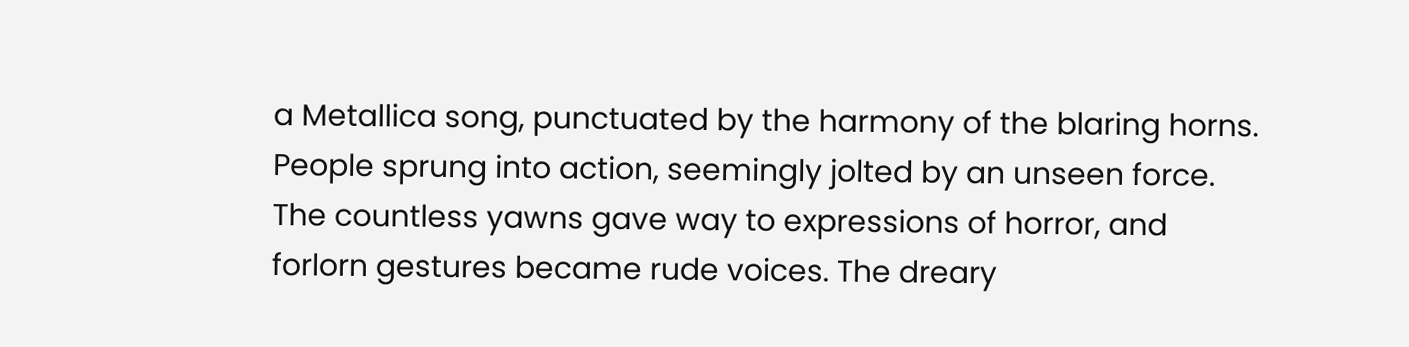a Metallica song, punctuated by the harmony of the blaring horns. People sprung into action, seemingly jolted by an unseen force. The countless yawns gave way to expressions of horror, and forlorn gestures became rude voices. The dreary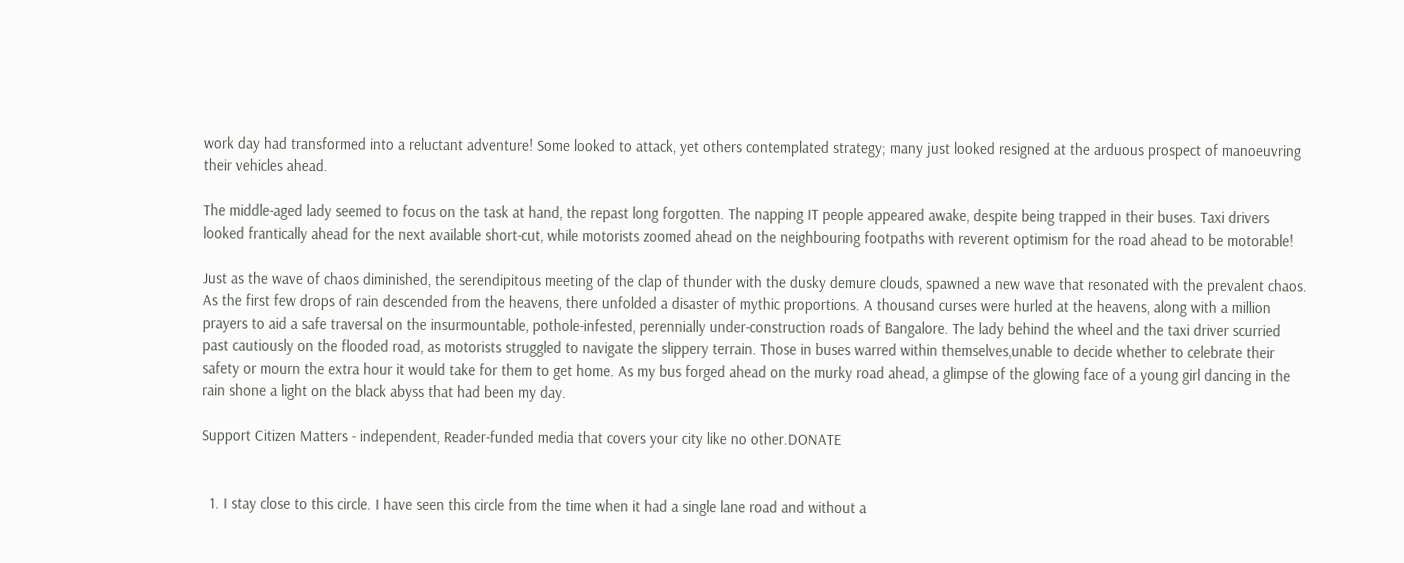work day had transformed into a reluctant adventure! Some looked to attack, yet others contemplated strategy; many just looked resigned at the arduous prospect of manoeuvring their vehicles ahead.

The middle-aged lady seemed to focus on the task at hand, the repast long forgotten. The napping IT people appeared awake, despite being trapped in their buses. Taxi drivers looked frantically ahead for the next available short-cut, while motorists zoomed ahead on the neighbouring footpaths with reverent optimism for the road ahead to be motorable!

Just as the wave of chaos diminished, the serendipitous meeting of the clap of thunder with the dusky demure clouds, spawned a new wave that resonated with the prevalent chaos. As the first few drops of rain descended from the heavens, there unfolded a disaster of mythic proportions. A thousand curses were hurled at the heavens, along with a million prayers to aid a safe traversal on the insurmountable, pothole-infested, perennially under-construction roads of Bangalore. The lady behind the wheel and the taxi driver scurried past cautiously on the flooded road, as motorists struggled to navigate the slippery terrain. Those in buses warred within themselves,unable to decide whether to celebrate their safety or mourn the extra hour it would take for them to get home. As my bus forged ahead on the murky road ahead, a glimpse of the glowing face of a young girl dancing in the rain shone a light on the black abyss that had been my day.

Support Citizen Matters - independent, Reader-funded media that covers your city like no other.DONATE


  1. I stay close to this circle. I have seen this circle from the time when it had a single lane road and without a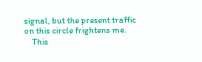signal, but the present traffic on this circle frightens me.
    This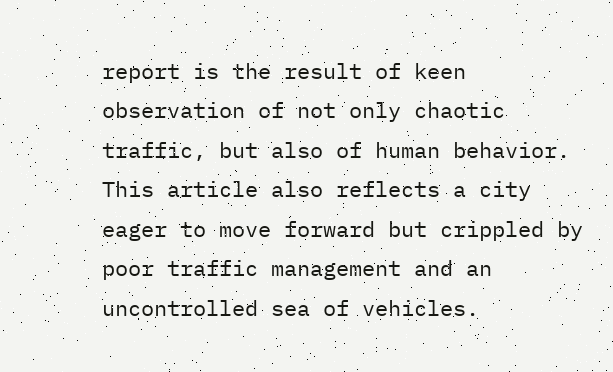report is the result of keen observation of not only chaotic traffic, but also of human behavior. This article also reflects a city eager to move forward but crippled by poor traffic management and an uncontrolled sea of vehicles.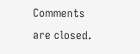Comments are closed.